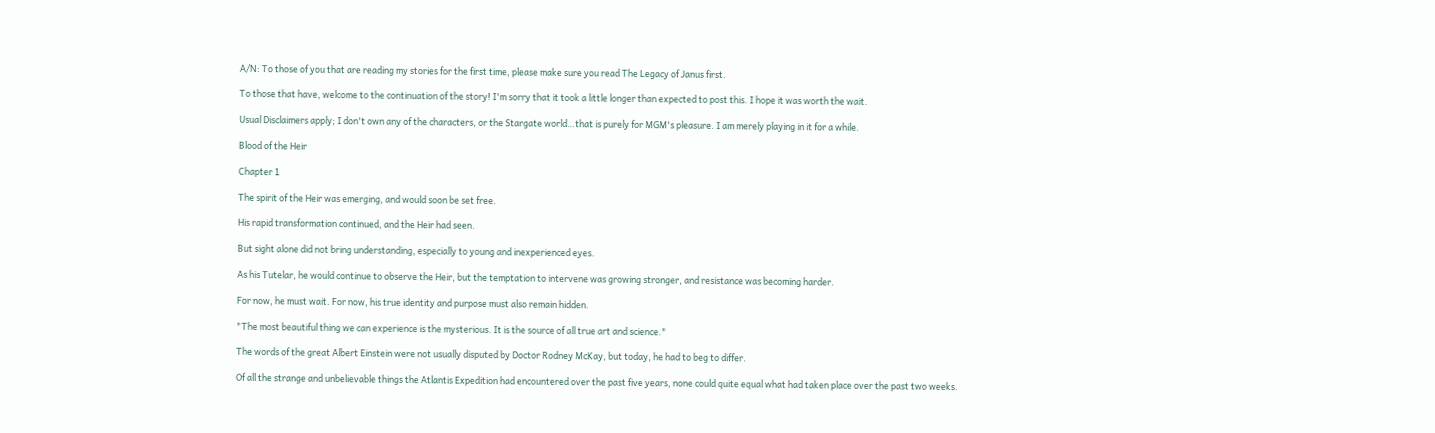A/N: To those of you that are reading my stories for the first time, please make sure you read The Legacy of Janus first.

To those that have, welcome to the continuation of the story! I'm sorry that it took a little longer than expected to post this. I hope it was worth the wait.

Usual Disclaimers apply; I don't own any of the characters, or the Stargate world…that is purely for MGM's pleasure. I am merely playing in it for a while.

Blood of the Heir

Chapter 1

The spirit of the Heir was emerging, and would soon be set free.

His rapid transformation continued, and the Heir had seen.

But sight alone did not bring understanding, especially to young and inexperienced eyes.

As his Tutelar, he would continue to observe the Heir, but the temptation to intervene was growing stronger, and resistance was becoming harder.

For now, he must wait. For now, his true identity and purpose must also remain hidden.

"The most beautiful thing we can experience is the mysterious. It is the source of all true art and science."

The words of the great Albert Einstein were not usually disputed by Doctor Rodney McKay, but today, he had to beg to differ.

Of all the strange and unbelievable things the Atlantis Expedition had encountered over the past five years, none could quite equal what had taken place over the past two weeks.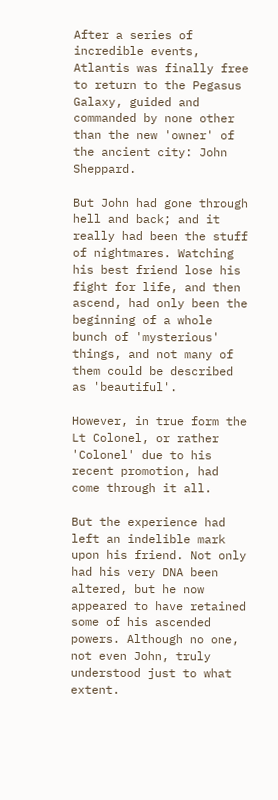After a series of incredible events, Atlantis was finally free to return to the Pegasus Galaxy, guided and commanded by none other than the new 'owner' of the ancient city: John Sheppard.

But John had gone through hell and back; and it really had been the stuff of nightmares. Watching his best friend lose his fight for life, and then ascend, had only been the beginning of a whole bunch of 'mysterious' things, and not many of them could be described as 'beautiful'.

However, in true form the Lt Colonel, or rather 'Colonel' due to his recent promotion, had come through it all.

But the experience had left an indelible mark upon his friend. Not only had his very DNA been altered, but he now appeared to have retained some of his ascended powers. Although no one, not even John, truly understood just to what extent.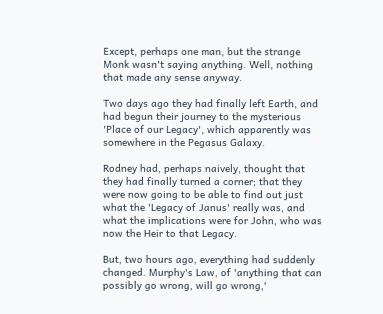Except, perhaps one man, but the strange Monk wasn't saying anything. Well, nothing that made any sense anyway.

Two days ago they had finally left Earth, and had begun their journey to the mysterious 'Place of our Legacy', which apparently was somewhere in the Pegasus Galaxy.

Rodney had, perhaps naively, thought that they had finally turned a corner; that they were now going to be able to find out just what the 'Legacy of Janus' really was, and what the implications were for John, who was now the Heir to that Legacy.

But, two hours ago, everything had suddenly changed. Murphy's Law, of 'anything that can possibly go wrong, will go wrong,'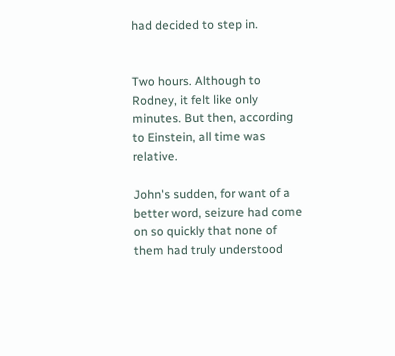had decided to step in.


Two hours. Although to Rodney, it felt like only minutes. But then, according to Einstein, all time was relative.

John's sudden, for want of a better word, seizure had come on so quickly that none of them had truly understood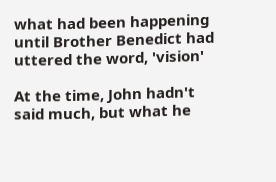what had been happening until Brother Benedict had uttered the word, 'vision'

At the time, John hadn't said much, but what he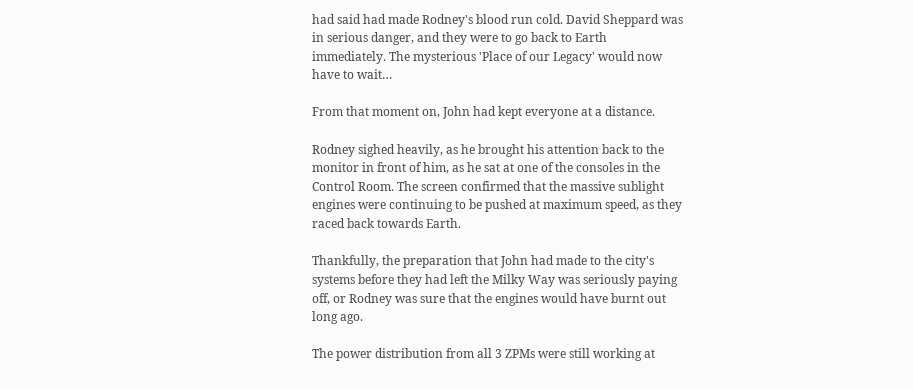had said had made Rodney's blood run cold. David Sheppard was in serious danger, and they were to go back to Earth immediately. The mysterious 'Place of our Legacy' would now have to wait…

From that moment on, John had kept everyone at a distance.

Rodney sighed heavily, as he brought his attention back to the monitor in front of him, as he sat at one of the consoles in the Control Room. The screen confirmed that the massive sublight engines were continuing to be pushed at maximum speed, as they raced back towards Earth.

Thankfully, the preparation that John had made to the city's systems before they had left the Milky Way was seriously paying off, or Rodney was sure that the engines would have burnt out long ago.

The power distribution from all 3 ZPMs were still working at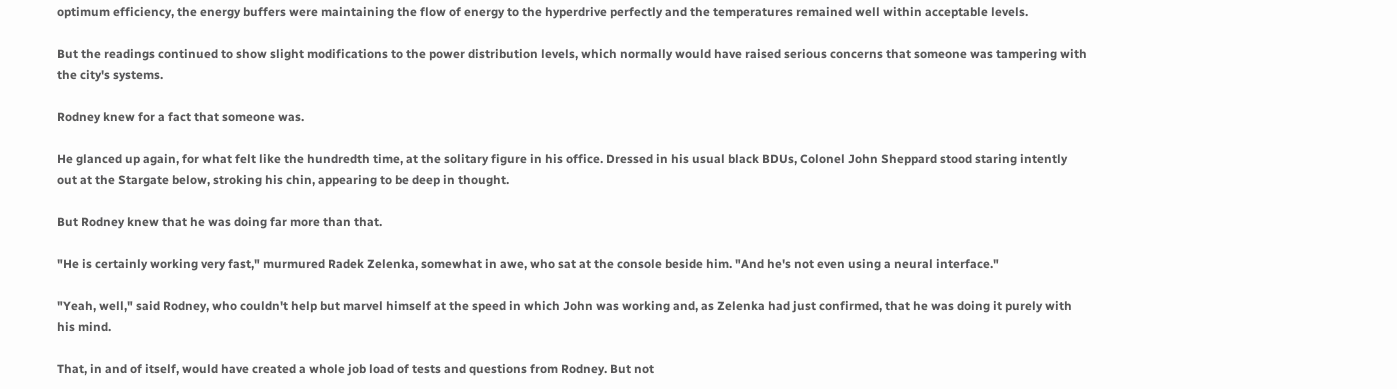optimum efficiency, the energy buffers were maintaining the flow of energy to the hyperdrive perfectly and the temperatures remained well within acceptable levels.

But the readings continued to show slight modifications to the power distribution levels, which normally would have raised serious concerns that someone was tampering with the city's systems.

Rodney knew for a fact that someone was.

He glanced up again, for what felt like the hundredth time, at the solitary figure in his office. Dressed in his usual black BDUs, Colonel John Sheppard stood staring intently out at the Stargate below, stroking his chin, appearing to be deep in thought.

But Rodney knew that he was doing far more than that.

"He is certainly working very fast," murmured Radek Zelenka, somewhat in awe, who sat at the console beside him. "And he's not even using a neural interface."

"Yeah, well," said Rodney, who couldn't help but marvel himself at the speed in which John was working and, as Zelenka had just confirmed, that he was doing it purely with his mind.

That, in and of itself, would have created a whole job load of tests and questions from Rodney. But not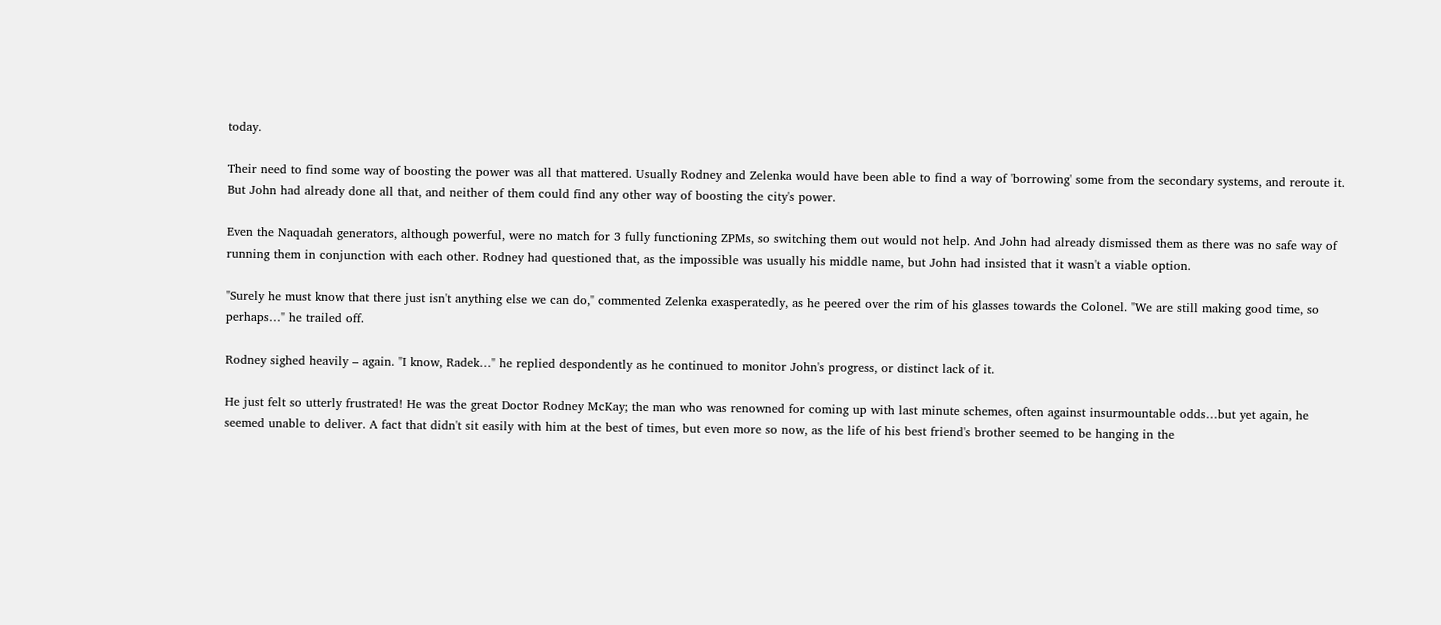today.

Their need to find some way of boosting the power was all that mattered. Usually Rodney and Zelenka would have been able to find a way of 'borrowing' some from the secondary systems, and reroute it. But John had already done all that, and neither of them could find any other way of boosting the city's power.

Even the Naquadah generators, although powerful, were no match for 3 fully functioning ZPMs, so switching them out would not help. And John had already dismissed them as there was no safe way of running them in conjunction with each other. Rodney had questioned that, as the impossible was usually his middle name, but John had insisted that it wasn't a viable option.

"Surely he must know that there just isn't anything else we can do," commented Zelenka exasperatedly, as he peered over the rim of his glasses towards the Colonel. "We are still making good time, so perhaps…" he trailed off.

Rodney sighed heavily – again. "I know, Radek…" he replied despondently as he continued to monitor John's progress, or distinct lack of it.

He just felt so utterly frustrated! He was the great Doctor Rodney McKay; the man who was renowned for coming up with last minute schemes, often against insurmountable odds…but yet again, he seemed unable to deliver. A fact that didn't sit easily with him at the best of times, but even more so now, as the life of his best friend's brother seemed to be hanging in the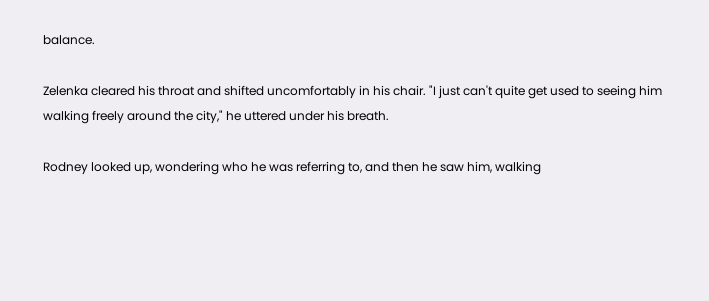balance.

Zelenka cleared his throat and shifted uncomfortably in his chair. "I just can't quite get used to seeing him walking freely around the city," he uttered under his breath.

Rodney looked up, wondering who he was referring to, and then he saw him, walking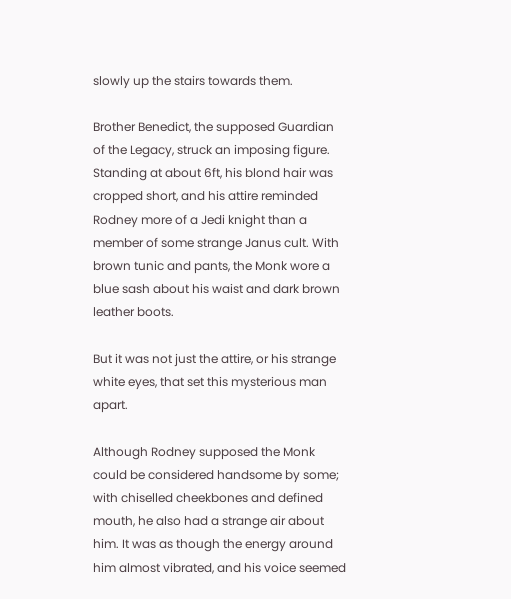slowly up the stairs towards them.

Brother Benedict, the supposed Guardian of the Legacy, struck an imposing figure. Standing at about 6ft, his blond hair was cropped short, and his attire reminded Rodney more of a Jedi knight than a member of some strange Janus cult. With brown tunic and pants, the Monk wore a blue sash about his waist and dark brown leather boots.

But it was not just the attire, or his strange white eyes, that set this mysterious man apart.

Although Rodney supposed the Monk could be considered handsome by some; with chiselled cheekbones and defined mouth, he also had a strange air about him. It was as though the energy around him almost vibrated, and his voice seemed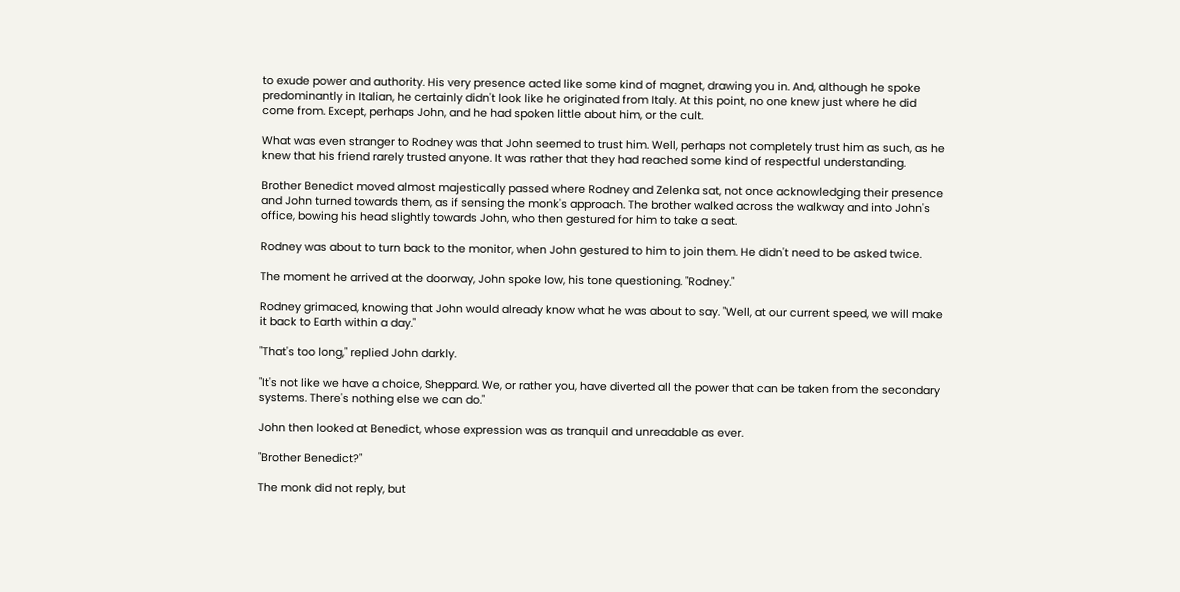to exude power and authority. His very presence acted like some kind of magnet, drawing you in. And, although he spoke predominantly in Italian, he certainly didn't look like he originated from Italy. At this point, no one knew just where he did come from. Except, perhaps John, and he had spoken little about him, or the cult.

What was even stranger to Rodney was that John seemed to trust him. Well, perhaps not completely trust him as such, as he knew that his friend rarely trusted anyone. It was rather that they had reached some kind of respectful understanding.

Brother Benedict moved almost majestically passed where Rodney and Zelenka sat, not once acknowledging their presence and John turned towards them, as if sensing the monk's approach. The brother walked across the walkway and into John's office, bowing his head slightly towards John, who then gestured for him to take a seat.

Rodney was about to turn back to the monitor, when John gestured to him to join them. He didn't need to be asked twice.

The moment he arrived at the doorway, John spoke low, his tone questioning. "Rodney."

Rodney grimaced, knowing that John would already know what he was about to say. "Well, at our current speed, we will make it back to Earth within a day."

"That's too long," replied John darkly.

"It's not like we have a choice, Sheppard. We, or rather you, have diverted all the power that can be taken from the secondary systems. There's nothing else we can do."

John then looked at Benedict, whose expression was as tranquil and unreadable as ever.

"Brother Benedict?"

The monk did not reply, but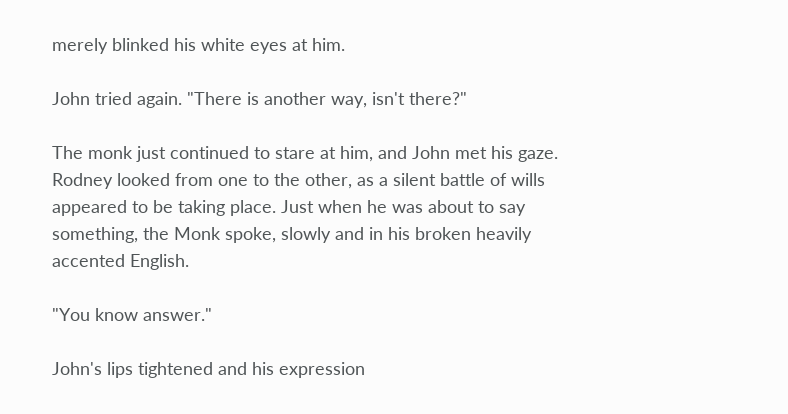merely blinked his white eyes at him.

John tried again. "There is another way, isn't there?"

The monk just continued to stare at him, and John met his gaze. Rodney looked from one to the other, as a silent battle of wills appeared to be taking place. Just when he was about to say something, the Monk spoke, slowly and in his broken heavily accented English.

"You know answer."

John's lips tightened and his expression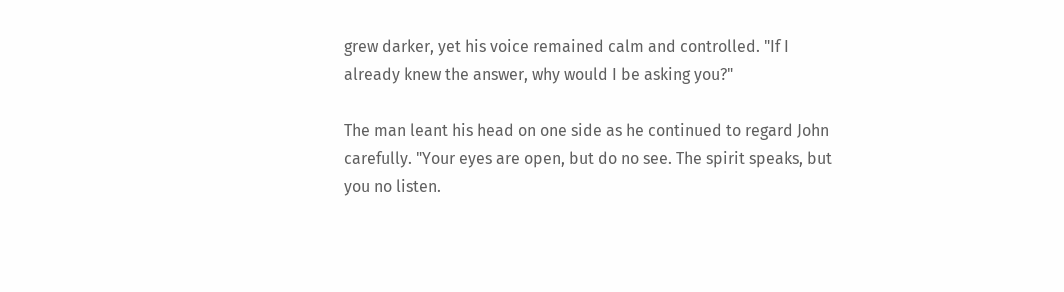grew darker, yet his voice remained calm and controlled. "If I already knew the answer, why would I be asking you?"

The man leant his head on one side as he continued to regard John carefully. "Your eyes are open, but do no see. The spirit speaks, but you no listen.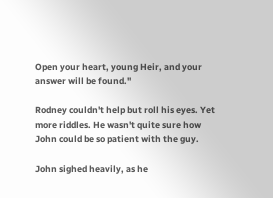Open your heart, young Heir, and your answer will be found."

Rodney couldn't help but roll his eyes. Yet more riddles. He wasn't quite sure how John could be so patient with the guy.

John sighed heavily, as he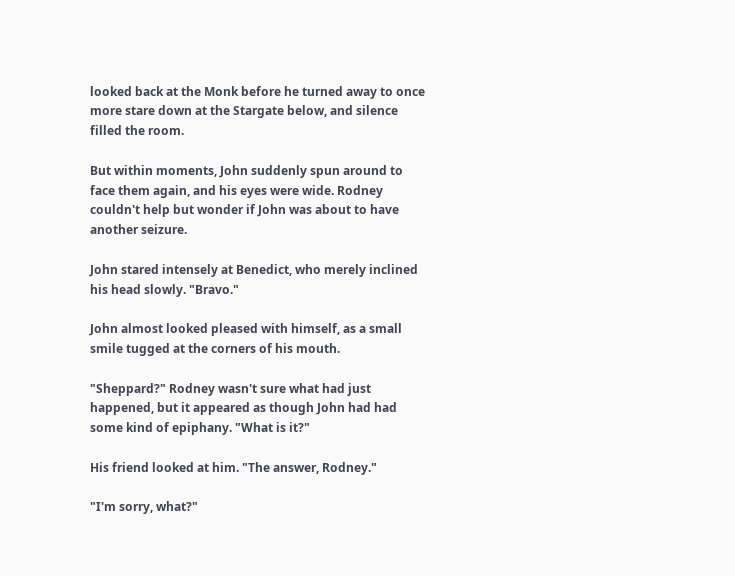looked back at the Monk before he turned away to once more stare down at the Stargate below, and silence filled the room.

But within moments, John suddenly spun around to face them again, and his eyes were wide. Rodney couldn't help but wonder if John was about to have another seizure.

John stared intensely at Benedict, who merely inclined his head slowly. "Bravo."

John almost looked pleased with himself, as a small smile tugged at the corners of his mouth.

"Sheppard?" Rodney wasn't sure what had just happened, but it appeared as though John had had some kind of epiphany. "What is it?"

His friend looked at him. "The answer, Rodney."

"I'm sorry, what?"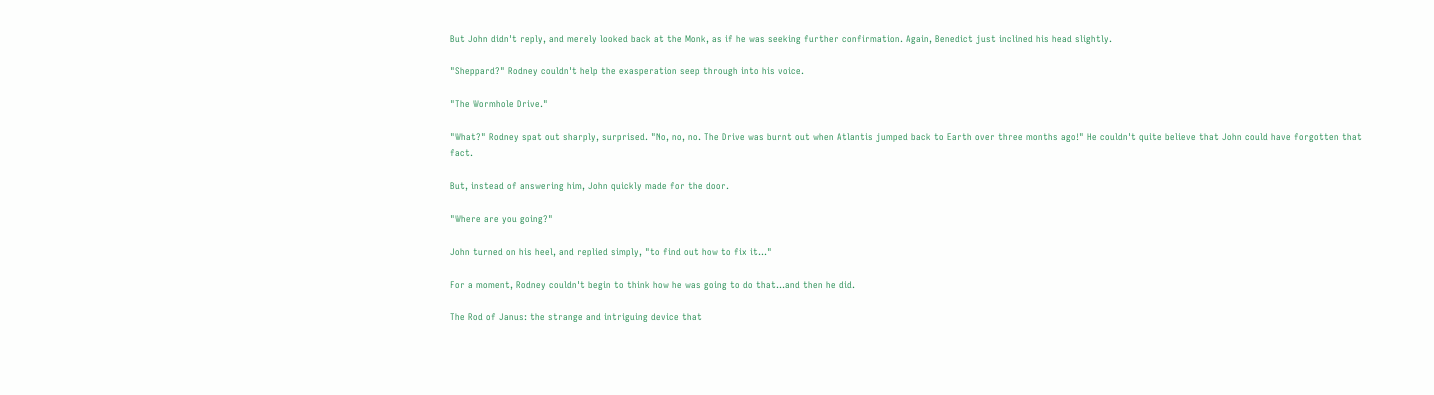But John didn't reply, and merely looked back at the Monk, as if he was seeking further confirmation. Again, Benedict just inclined his head slightly.

"Sheppard?" Rodney couldn't help the exasperation seep through into his voice.

"The Wormhole Drive."

"What?" Rodney spat out sharply, surprised. "No, no, no. The Drive was burnt out when Atlantis jumped back to Earth over three months ago!" He couldn't quite believe that John could have forgotten that fact.

But, instead of answering him, John quickly made for the door.

"Where are you going?"

John turned on his heel, and replied simply, "to find out how to fix it…"

For a moment, Rodney couldn't begin to think how he was going to do that…and then he did.

The Rod of Janus: the strange and intriguing device that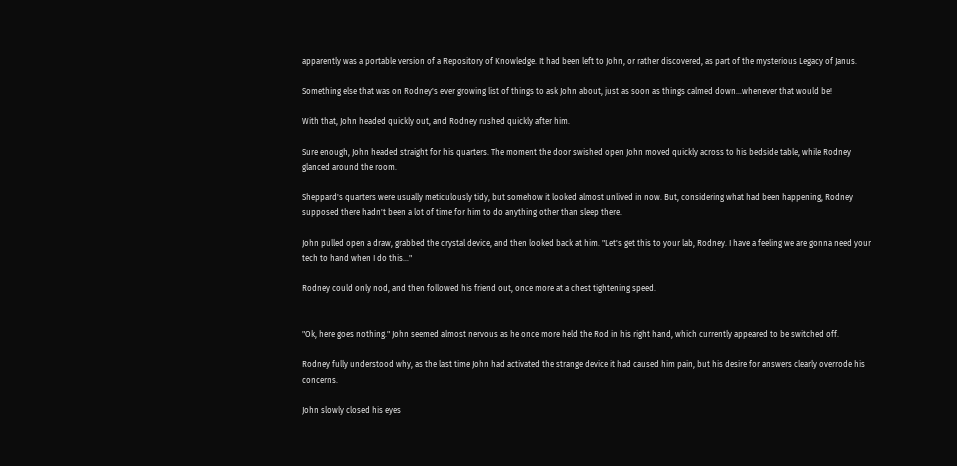apparently was a portable version of a Repository of Knowledge. It had been left to John, or rather discovered, as part of the mysterious Legacy of Janus.

Something else that was on Rodney's ever growing list of things to ask John about, just as soon as things calmed down…whenever that would be!

With that, John headed quickly out, and Rodney rushed quickly after him.

Sure enough, John headed straight for his quarters. The moment the door swished open John moved quickly across to his bedside table, while Rodney glanced around the room.

Sheppard's quarters were usually meticulously tidy, but somehow it looked almost unlived in now. But, considering what had been happening, Rodney supposed there hadn't been a lot of time for him to do anything other than sleep there.

John pulled open a draw, grabbed the crystal device, and then looked back at him. "Let's get this to your lab, Rodney. I have a feeling we are gonna need your tech to hand when I do this…"

Rodney could only nod, and then followed his friend out, once more at a chest tightening speed.


"Ok, here goes nothing." John seemed almost nervous as he once more held the Rod in his right hand, which currently appeared to be switched off.

Rodney fully understood why, as the last time John had activated the strange device it had caused him pain, but his desire for answers clearly overrode his concerns.

John slowly closed his eyes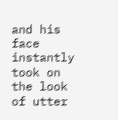and his face instantly took on the look of utter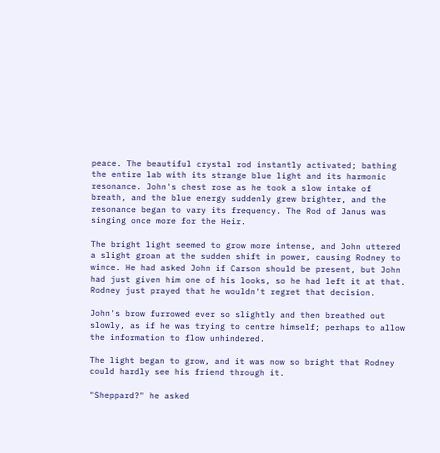peace. The beautiful crystal rod instantly activated; bathing the entire lab with its strange blue light and its harmonic resonance. John's chest rose as he took a slow intake of breath, and the blue energy suddenly grew brighter, and the resonance began to vary its frequency. The Rod of Janus was singing once more for the Heir.

The bright light seemed to grow more intense, and John uttered a slight groan at the sudden shift in power, causing Rodney to wince. He had asked John if Carson should be present, but John had just given him one of his looks, so he had left it at that. Rodney just prayed that he wouldn't regret that decision.

John's brow furrowed ever so slightly and then breathed out slowly, as if he was trying to centre himself; perhaps to allow the information to flow unhindered.

The light began to grow, and it was now so bright that Rodney could hardly see his friend through it.

"Sheppard?" he asked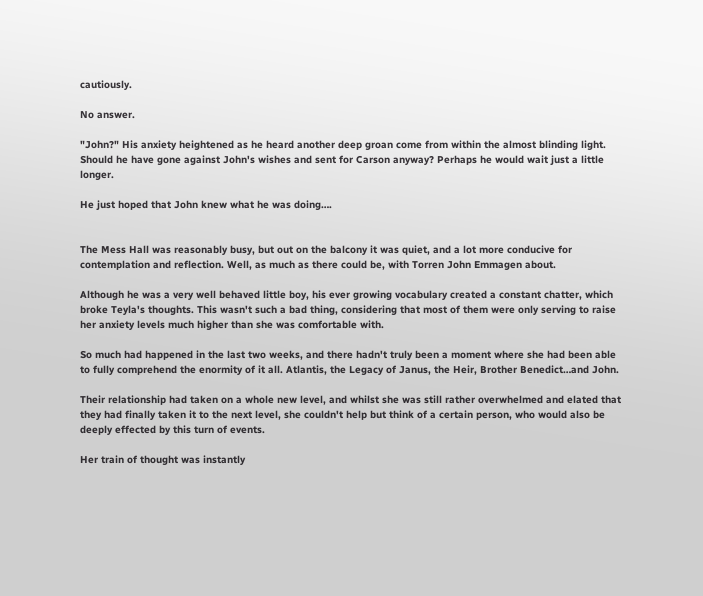cautiously.

No answer.

"John?" His anxiety heightened as he heard another deep groan come from within the almost blinding light. Should he have gone against John's wishes and sent for Carson anyway? Perhaps he would wait just a little longer.

He just hoped that John knew what he was doing….


The Mess Hall was reasonably busy, but out on the balcony it was quiet, and a lot more conducive for contemplation and reflection. Well, as much as there could be, with Torren John Emmagen about.

Although he was a very well behaved little boy, his ever growing vocabulary created a constant chatter, which broke Teyla's thoughts. This wasn't such a bad thing, considering that most of them were only serving to raise her anxiety levels much higher than she was comfortable with.

So much had happened in the last two weeks, and there hadn't truly been a moment where she had been able to fully comprehend the enormity of it all. Atlantis, the Legacy of Janus, the Heir, Brother Benedict…and John.

Their relationship had taken on a whole new level, and whilst she was still rather overwhelmed and elated that they had finally taken it to the next level, she couldn't help but think of a certain person, who would also be deeply effected by this turn of events.

Her train of thought was instantly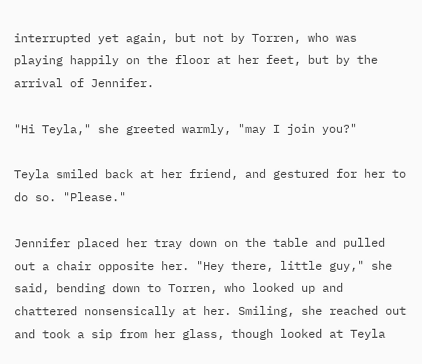interrupted yet again, but not by Torren, who was playing happily on the floor at her feet, but by the arrival of Jennifer.

"Hi Teyla," she greeted warmly, "may I join you?"

Teyla smiled back at her friend, and gestured for her to do so. "Please."

Jennifer placed her tray down on the table and pulled out a chair opposite her. "Hey there, little guy," she said, bending down to Torren, who looked up and chattered nonsensically at her. Smiling, she reached out and took a sip from her glass, though looked at Teyla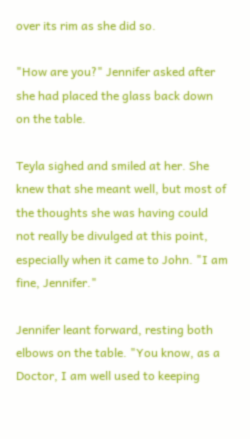over its rim as she did so.

"How are you?" Jennifer asked after she had placed the glass back down on the table.

Teyla sighed and smiled at her. She knew that she meant well, but most of the thoughts she was having could not really be divulged at this point, especially when it came to John. "I am fine, Jennifer."

Jennifer leant forward, resting both elbows on the table. "You know, as a Doctor, I am well used to keeping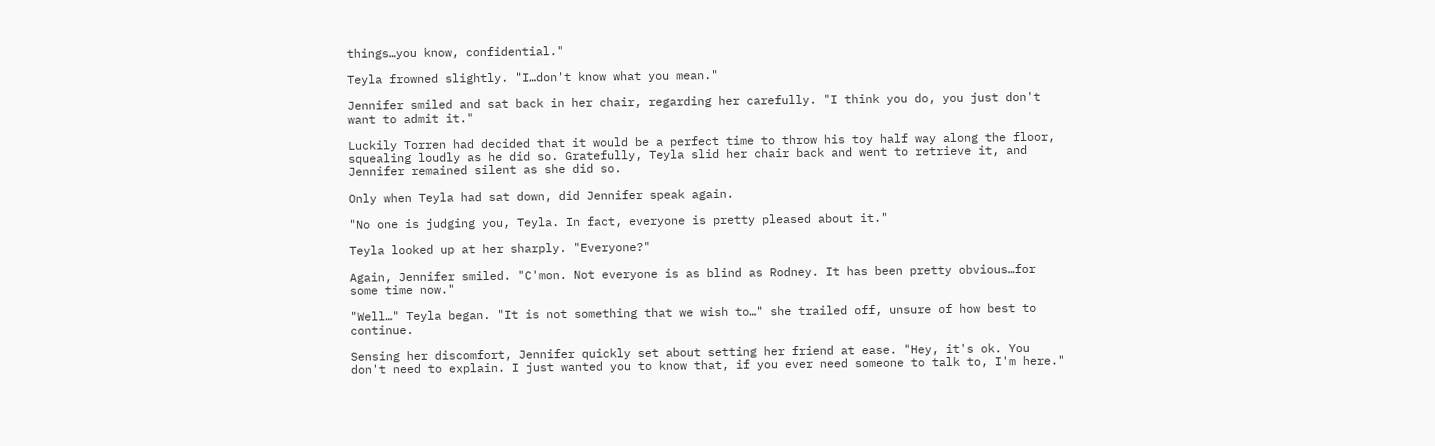things…you know, confidential."

Teyla frowned slightly. "I…don't know what you mean."

Jennifer smiled and sat back in her chair, regarding her carefully. "I think you do, you just don't want to admit it."

Luckily Torren had decided that it would be a perfect time to throw his toy half way along the floor, squealing loudly as he did so. Gratefully, Teyla slid her chair back and went to retrieve it, and Jennifer remained silent as she did so.

Only when Teyla had sat down, did Jennifer speak again.

"No one is judging you, Teyla. In fact, everyone is pretty pleased about it."

Teyla looked up at her sharply. "Everyone?"

Again, Jennifer smiled. "C'mon. Not everyone is as blind as Rodney. It has been pretty obvious…for some time now."

"Well…" Teyla began. "It is not something that we wish to…" she trailed off, unsure of how best to continue.

Sensing her discomfort, Jennifer quickly set about setting her friend at ease. "Hey, it's ok. You don't need to explain. I just wanted you to know that, if you ever need someone to talk to, I'm here."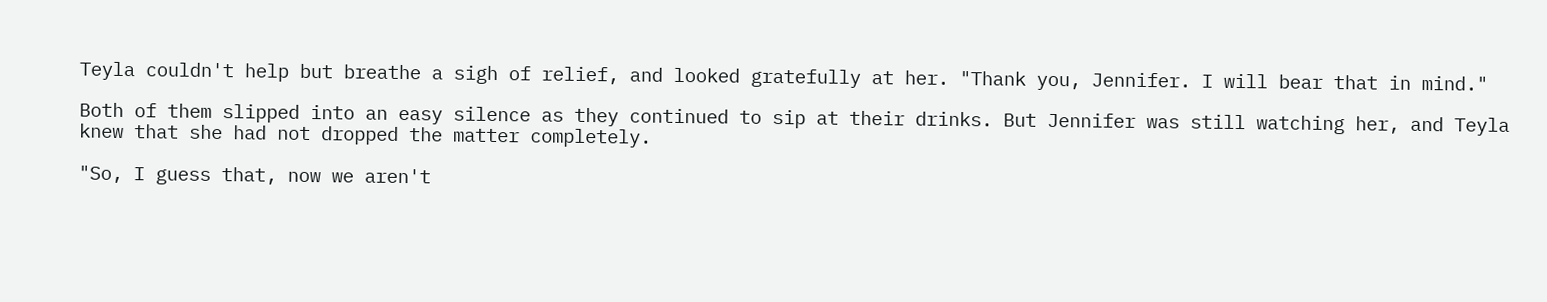Teyla couldn't help but breathe a sigh of relief, and looked gratefully at her. "Thank you, Jennifer. I will bear that in mind."

Both of them slipped into an easy silence as they continued to sip at their drinks. But Jennifer was still watching her, and Teyla knew that she had not dropped the matter completely.

"So, I guess that, now we aren't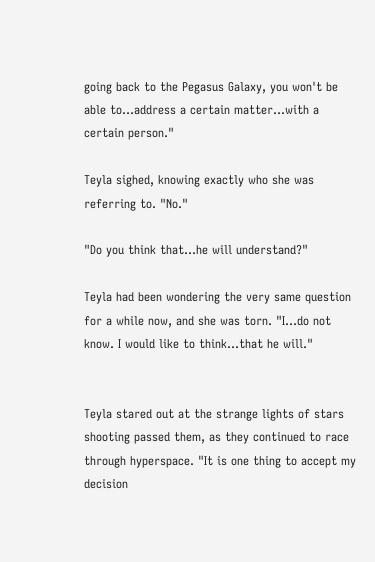going back to the Pegasus Galaxy, you won't be able to…address a certain matter…with a certain person."

Teyla sighed, knowing exactly who she was referring to. "No."

"Do you think that…he will understand?"

Teyla had been wondering the very same question for a while now, and she was torn. "I…do not know. I would like to think…that he will."


Teyla stared out at the strange lights of stars shooting passed them, as they continued to race through hyperspace. "It is one thing to accept my decision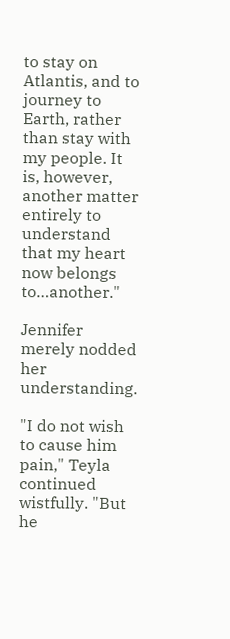to stay on Atlantis, and to journey to Earth, rather than stay with my people. It is, however, another matter entirely to understand that my heart now belongs to…another."

Jennifer merely nodded her understanding.

"I do not wish to cause him pain," Teyla continued wistfully. "But he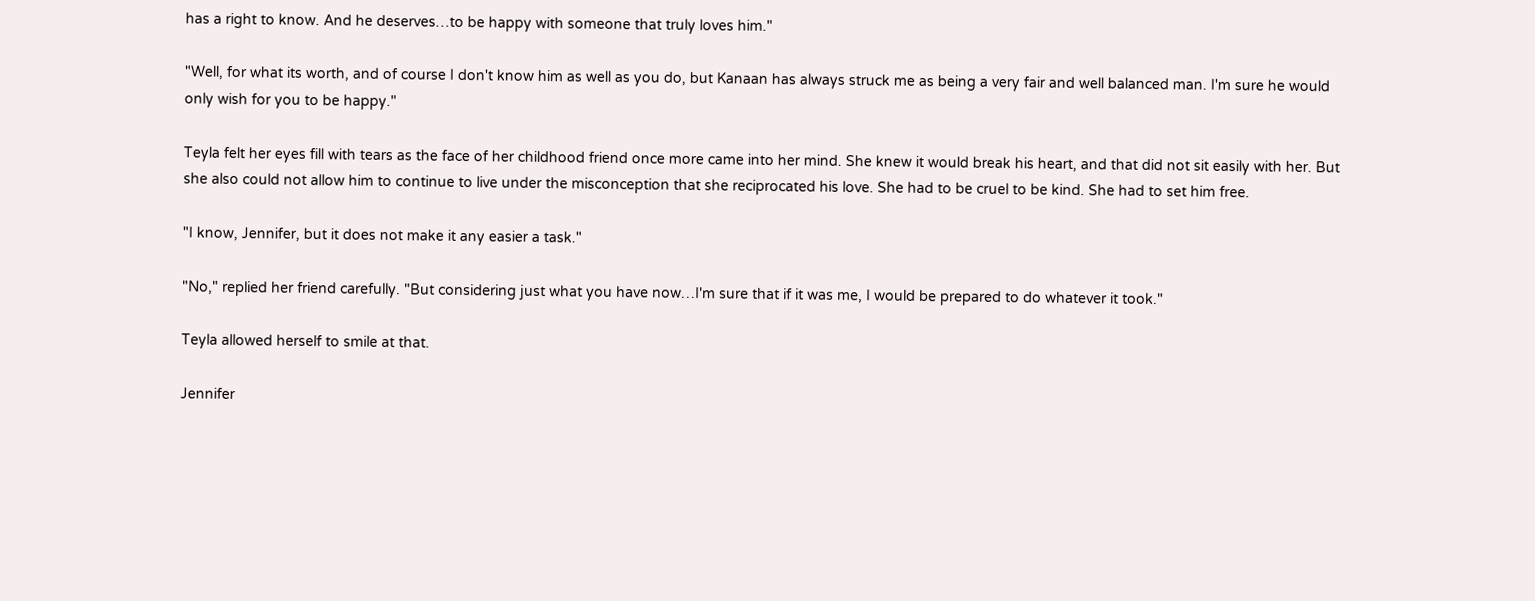has a right to know. And he deserves…to be happy with someone that truly loves him."

"Well, for what its worth, and of course I don't know him as well as you do, but Kanaan has always struck me as being a very fair and well balanced man. I'm sure he would only wish for you to be happy."

Teyla felt her eyes fill with tears as the face of her childhood friend once more came into her mind. She knew it would break his heart, and that did not sit easily with her. But she also could not allow him to continue to live under the misconception that she reciprocated his love. She had to be cruel to be kind. She had to set him free.

"I know, Jennifer, but it does not make it any easier a task."

"No," replied her friend carefully. "But considering just what you have now…I'm sure that if it was me, I would be prepared to do whatever it took."

Teyla allowed herself to smile at that.

Jennifer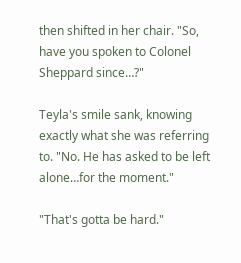then shifted in her chair. "So, have you spoken to Colonel Sheppard since…?"

Teyla's smile sank, knowing exactly what she was referring to. "No. He has asked to be left alone…for the moment."

"That's gotta be hard."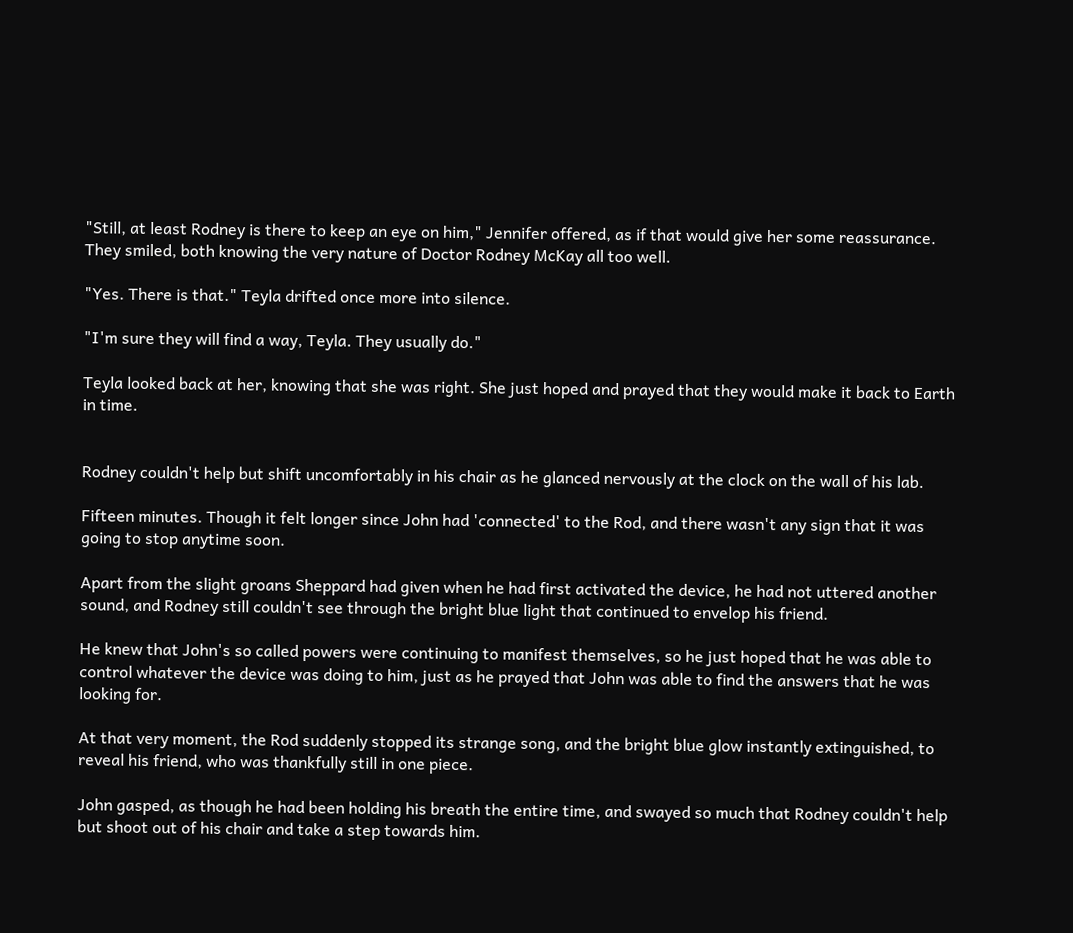"Still, at least Rodney is there to keep an eye on him," Jennifer offered, as if that would give her some reassurance. They smiled, both knowing the very nature of Doctor Rodney McKay all too well.

"Yes. There is that." Teyla drifted once more into silence.

"I'm sure they will find a way, Teyla. They usually do."

Teyla looked back at her, knowing that she was right. She just hoped and prayed that they would make it back to Earth in time.


Rodney couldn't help but shift uncomfortably in his chair as he glanced nervously at the clock on the wall of his lab.

Fifteen minutes. Though it felt longer since John had 'connected' to the Rod, and there wasn't any sign that it was going to stop anytime soon.

Apart from the slight groans Sheppard had given when he had first activated the device, he had not uttered another sound, and Rodney still couldn't see through the bright blue light that continued to envelop his friend.

He knew that John's so called powers were continuing to manifest themselves, so he just hoped that he was able to control whatever the device was doing to him, just as he prayed that John was able to find the answers that he was looking for.

At that very moment, the Rod suddenly stopped its strange song, and the bright blue glow instantly extinguished, to reveal his friend, who was thankfully still in one piece.

John gasped, as though he had been holding his breath the entire time, and swayed so much that Rodney couldn't help but shoot out of his chair and take a step towards him.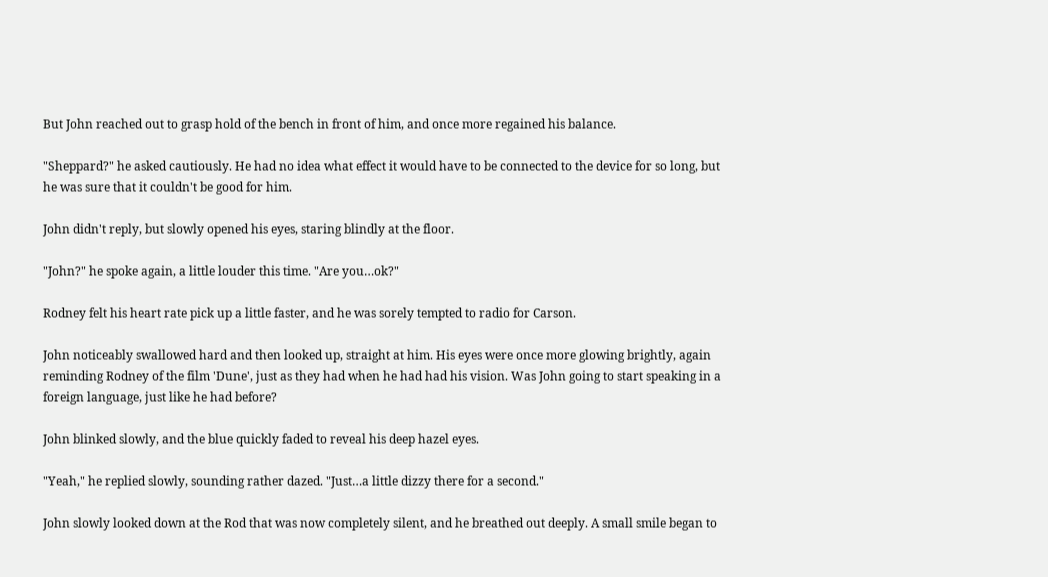But John reached out to grasp hold of the bench in front of him, and once more regained his balance.

"Sheppard?" he asked cautiously. He had no idea what effect it would have to be connected to the device for so long, but he was sure that it couldn't be good for him.

John didn't reply, but slowly opened his eyes, staring blindly at the floor.

"John?" he spoke again, a little louder this time. "Are you…ok?"

Rodney felt his heart rate pick up a little faster, and he was sorely tempted to radio for Carson.

John noticeably swallowed hard and then looked up, straight at him. His eyes were once more glowing brightly, again reminding Rodney of the film 'Dune', just as they had when he had had his vision. Was John going to start speaking in a foreign language, just like he had before?

John blinked slowly, and the blue quickly faded to reveal his deep hazel eyes.

"Yeah," he replied slowly, sounding rather dazed. "Just…a little dizzy there for a second."

John slowly looked down at the Rod that was now completely silent, and he breathed out deeply. A small smile began to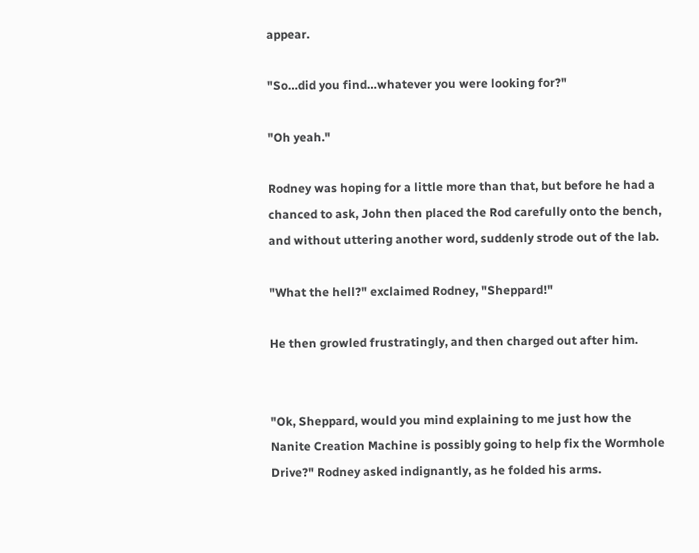appear.

"So…did you find…whatever you were looking for?"

"Oh yeah."

Rodney was hoping for a little more than that, but before he had a chanced to ask, John then placed the Rod carefully onto the bench, and without uttering another word, suddenly strode out of the lab.

"What the hell?" exclaimed Rodney, "Sheppard!"

He then growled frustratingly, and then charged out after him.


"Ok, Sheppard, would you mind explaining to me just how the Nanite Creation Machine is possibly going to help fix the Wormhole Drive?" Rodney asked indignantly, as he folded his arms.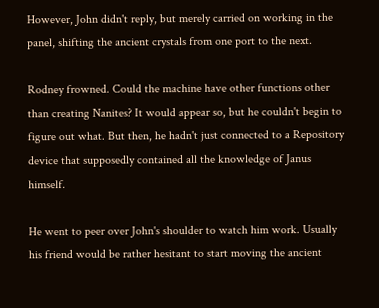However, John didn't reply, but merely carried on working in the panel, shifting the ancient crystals from one port to the next.

Rodney frowned. Could the machine have other functions other than creating Nanites? It would appear so, but he couldn't begin to figure out what. But then, he hadn't just connected to a Repository device that supposedly contained all the knowledge of Janus himself.

He went to peer over John's shoulder to watch him work. Usually his friend would be rather hesitant to start moving the ancient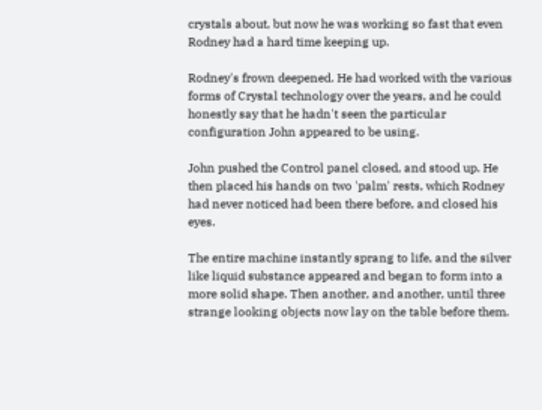crystals about, but now he was working so fast that even Rodney had a hard time keeping up.

Rodney's frown deepened. He had worked with the various forms of Crystal technology over the years, and he could honestly say that he hadn't seen the particular configuration John appeared to be using.

John pushed the Control panel closed, and stood up. He then placed his hands on two 'palm' rests, which Rodney had never noticed had been there before, and closed his eyes.

The entire machine instantly sprang to life, and the silver like liquid substance appeared and began to form into a more solid shape. Then another, and another, until three strange looking objects now lay on the table before them.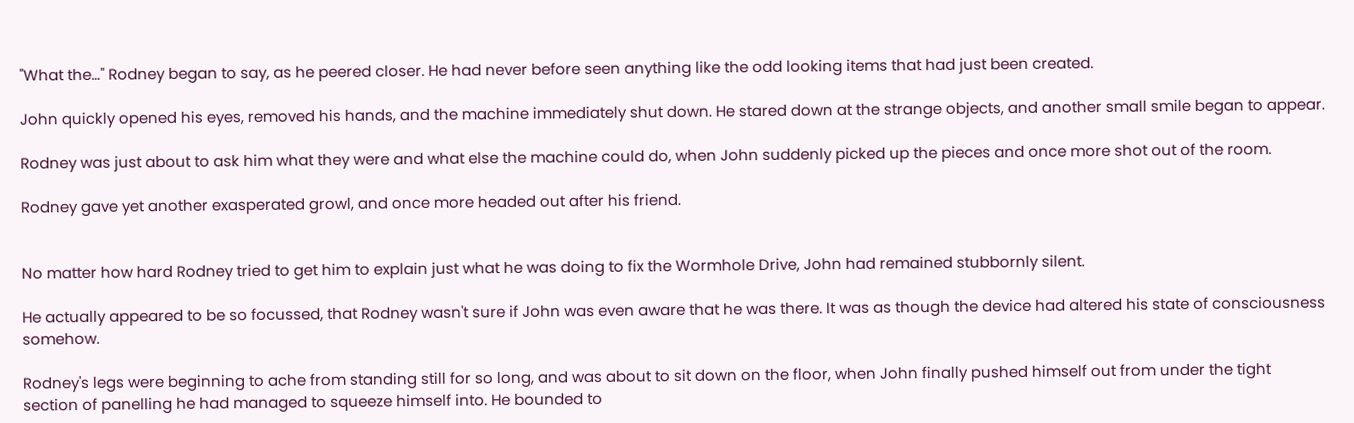"What the…" Rodney began to say, as he peered closer. He had never before seen anything like the odd looking items that had just been created.

John quickly opened his eyes, removed his hands, and the machine immediately shut down. He stared down at the strange objects, and another small smile began to appear.

Rodney was just about to ask him what they were and what else the machine could do, when John suddenly picked up the pieces and once more shot out of the room.

Rodney gave yet another exasperated growl, and once more headed out after his friend.


No matter how hard Rodney tried to get him to explain just what he was doing to fix the Wormhole Drive, John had remained stubbornly silent.

He actually appeared to be so focussed, that Rodney wasn't sure if John was even aware that he was there. It was as though the device had altered his state of consciousness somehow.

Rodney's legs were beginning to ache from standing still for so long, and was about to sit down on the floor, when John finally pushed himself out from under the tight section of panelling he had managed to squeeze himself into. He bounded to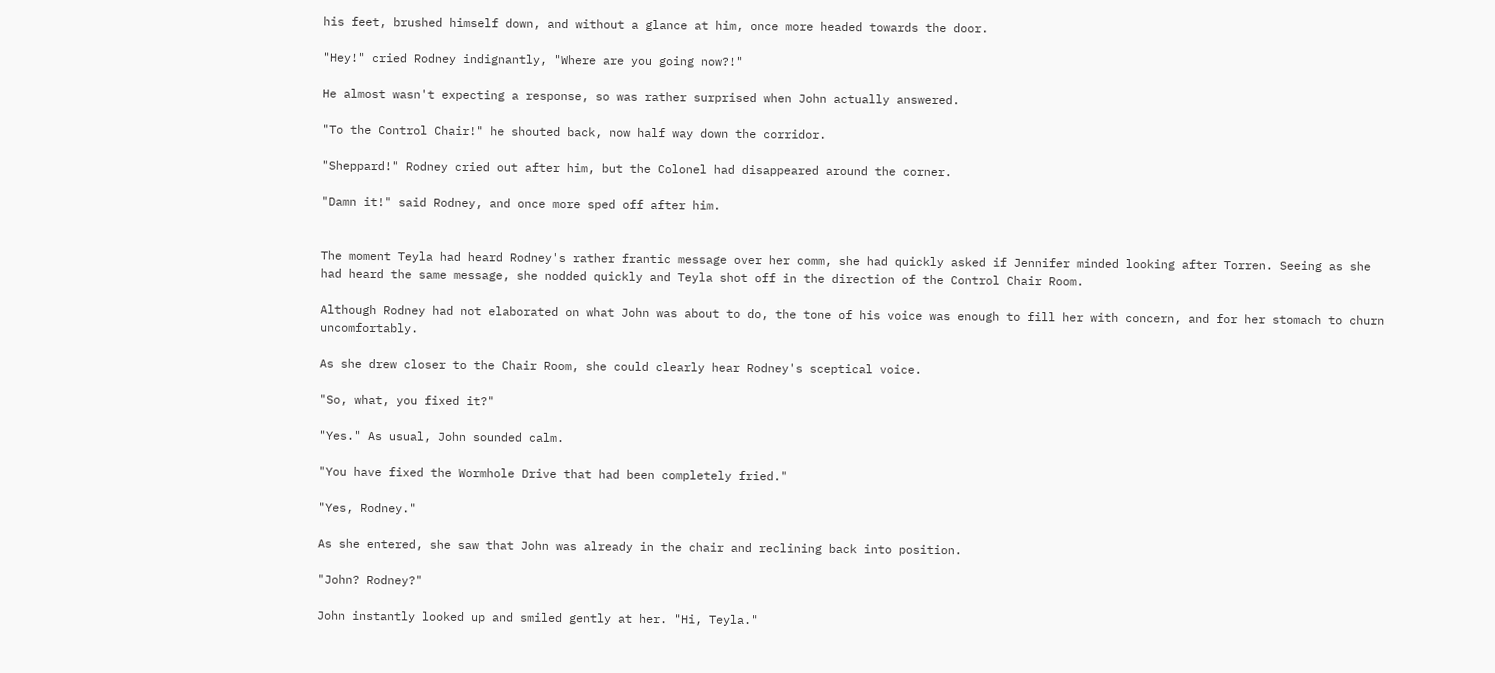his feet, brushed himself down, and without a glance at him, once more headed towards the door.

"Hey!" cried Rodney indignantly, "Where are you going now?!"

He almost wasn't expecting a response, so was rather surprised when John actually answered.

"To the Control Chair!" he shouted back, now half way down the corridor.

"Sheppard!" Rodney cried out after him, but the Colonel had disappeared around the corner.

"Damn it!" said Rodney, and once more sped off after him.


The moment Teyla had heard Rodney's rather frantic message over her comm, she had quickly asked if Jennifer minded looking after Torren. Seeing as she had heard the same message, she nodded quickly and Teyla shot off in the direction of the Control Chair Room.

Although Rodney had not elaborated on what John was about to do, the tone of his voice was enough to fill her with concern, and for her stomach to churn uncomfortably.

As she drew closer to the Chair Room, she could clearly hear Rodney's sceptical voice.

"So, what, you fixed it?"

"Yes." As usual, John sounded calm.

"You have fixed the Wormhole Drive that had been completely fried."

"Yes, Rodney."

As she entered, she saw that John was already in the chair and reclining back into position.

"John? Rodney?"

John instantly looked up and smiled gently at her. "Hi, Teyla."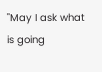"May I ask what is going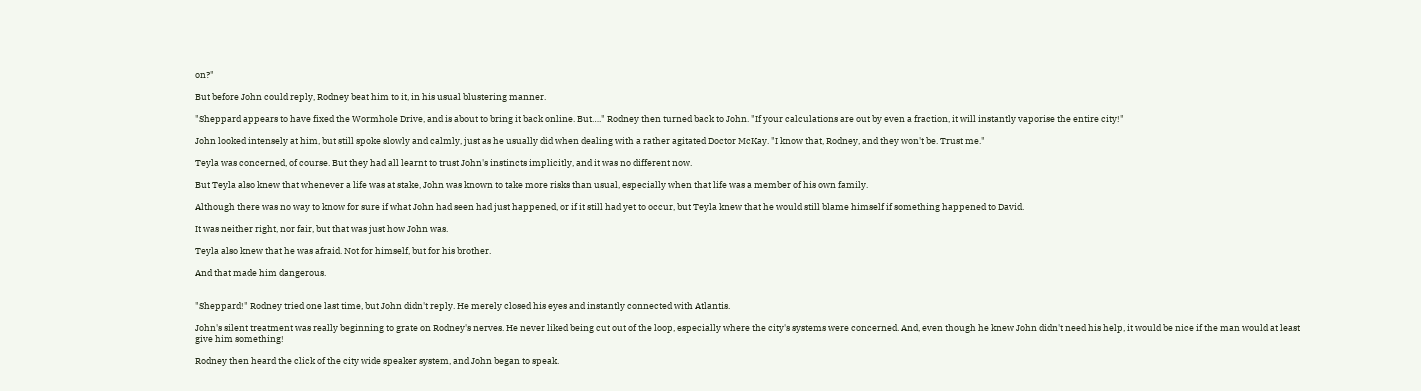on?"

But before John could reply, Rodney beat him to it, in his usual blustering manner.

"Sheppard appears to have fixed the Wormhole Drive, and is about to bring it back online. But…." Rodney then turned back to John. "If your calculations are out by even a fraction, it will instantly vaporise the entire city!"

John looked intensely at him, but still spoke slowly and calmly, just as he usually did when dealing with a rather agitated Doctor McKay. "I know that, Rodney, and they won't be. Trust me."

Teyla was concerned, of course. But they had all learnt to trust John's instincts implicitly, and it was no different now.

But Teyla also knew that whenever a life was at stake, John was known to take more risks than usual, especially when that life was a member of his own family.

Although there was no way to know for sure if what John had seen had just happened, or if it still had yet to occur, but Teyla knew that he would still blame himself if something happened to David.

It was neither right, nor fair, but that was just how John was.

Teyla also knew that he was afraid. Not for himself, but for his brother.

And that made him dangerous.


"Sheppard!" Rodney tried one last time, but John didn't reply. He merely closed his eyes and instantly connected with Atlantis.

John's silent treatment was really beginning to grate on Rodney's nerves. He never liked being cut out of the loop, especially where the city's systems were concerned. And, even though he knew John didn't need his help, it would be nice if the man would at least give him something!

Rodney then heard the click of the city wide speaker system, and John began to speak.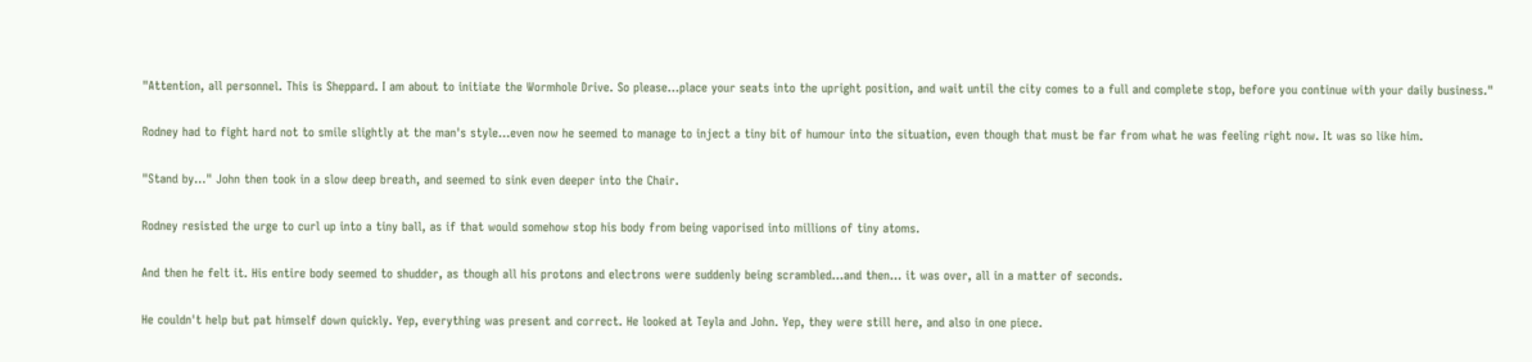"Attention, all personnel. This is Sheppard. I am about to initiate the Wormhole Drive. So please…place your seats into the upright position, and wait until the city comes to a full and complete stop, before you continue with your daily business."

Rodney had to fight hard not to smile slightly at the man's style…even now he seemed to manage to inject a tiny bit of humour into the situation, even though that must be far from what he was feeling right now. It was so like him.

"Stand by…" John then took in a slow deep breath, and seemed to sink even deeper into the Chair.

Rodney resisted the urge to curl up into a tiny ball, as if that would somehow stop his body from being vaporised into millions of tiny atoms.

And then he felt it. His entire body seemed to shudder, as though all his protons and electrons were suddenly being scrambled…and then… it was over, all in a matter of seconds.

He couldn't help but pat himself down quickly. Yep, everything was present and correct. He looked at Teyla and John. Yep, they were still here, and also in one piece.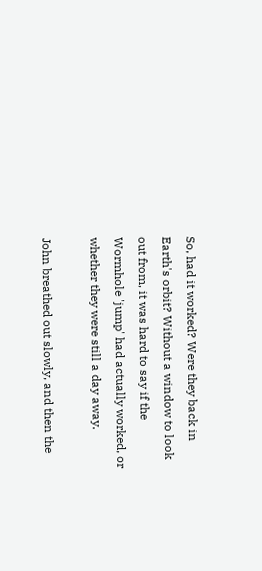So, had it worked? Were they back in Earth's orbit? Without a window to look out from, it was hard to say if the Wormhole 'jump' had actually worked, or whether they were still a day away.

John breathed out slowly, and then the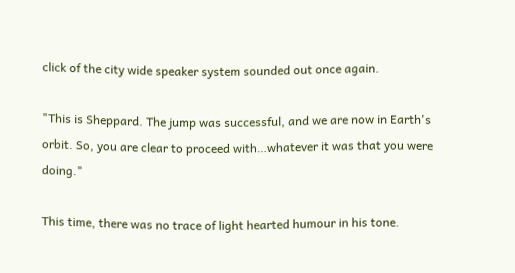click of the city wide speaker system sounded out once again.

"This is Sheppard. The jump was successful, and we are now in Earth's orbit. So, you are clear to proceed with…whatever it was that you were doing."

This time, there was no trace of light hearted humour in his tone.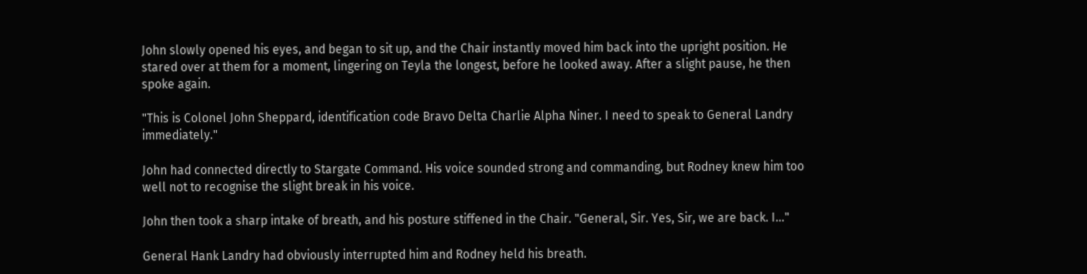John slowly opened his eyes, and began to sit up, and the Chair instantly moved him back into the upright position. He stared over at them for a moment, lingering on Teyla the longest, before he looked away. After a slight pause, he then spoke again.

"This is Colonel John Sheppard, identification code Bravo Delta Charlie Alpha Niner. I need to speak to General Landry immediately."

John had connected directly to Stargate Command. His voice sounded strong and commanding, but Rodney knew him too well not to recognise the slight break in his voice.

John then took a sharp intake of breath, and his posture stiffened in the Chair. "General, Sir. Yes, Sir, we are back. I…"

General Hank Landry had obviously interrupted him and Rodney held his breath.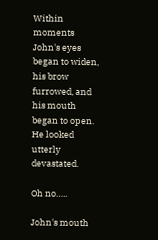Within moments John's eyes began to widen, his brow furrowed, and his mouth began to open. He looked utterly devastated.

Oh no…..

John's mouth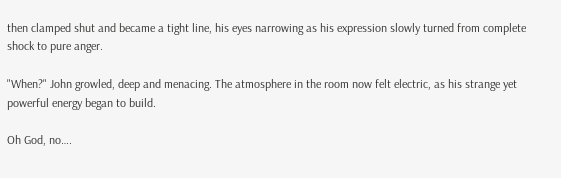then clamped shut and became a tight line, his eyes narrowing as his expression slowly turned from complete shock to pure anger.

"When?" John growled, deep and menacing. The atmosphere in the room now felt electric, as his strange yet powerful energy began to build.

Oh God, no….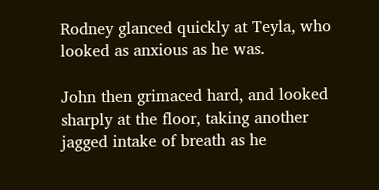Rodney glanced quickly at Teyla, who looked as anxious as he was.

John then grimaced hard, and looked sharply at the floor, taking another jagged intake of breath as he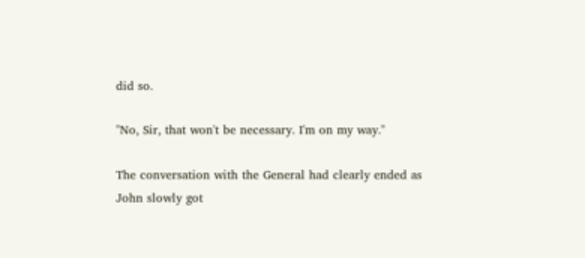did so.

"No, Sir, that won't be necessary. I'm on my way."

The conversation with the General had clearly ended as John slowly got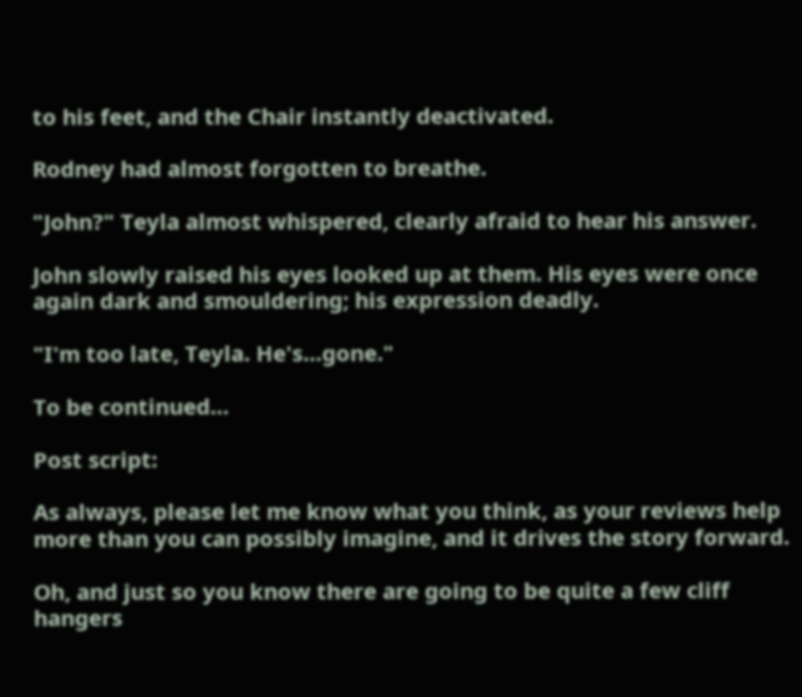to his feet, and the Chair instantly deactivated.

Rodney had almost forgotten to breathe.

"John?" Teyla almost whispered, clearly afraid to hear his answer.

John slowly raised his eyes looked up at them. His eyes were once again dark and smouldering; his expression deadly.

"I'm too late, Teyla. He's…gone."

To be continued…

Post script:

As always, please let me know what you think, as your reviews help more than you can possibly imagine, and it drives the story forward.

Oh, and just so you know there are going to be quite a few cliff hangers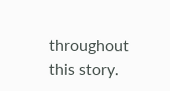throughout this story.